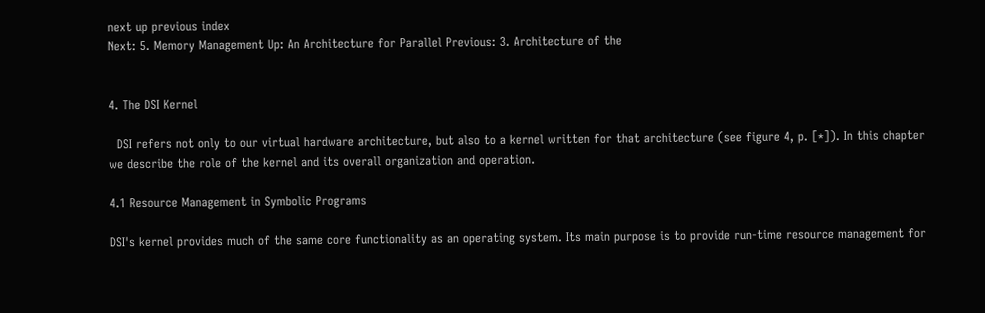next up previous index
Next: 5. Memory Management Up: An Architecture for Parallel Previous: 3. Architecture of the


4. The DSI Kernel

  DSI refers not only to our virtual hardware architecture, but also to a kernel written for that architecture (see figure 4, p. [*]). In this chapter we describe the role of the kernel and its overall organization and operation.

4.1 Resource Management in Symbolic Programs

DSI's kernel provides much of the same core functionality as an operating system. Its main purpose is to provide run-time resource management for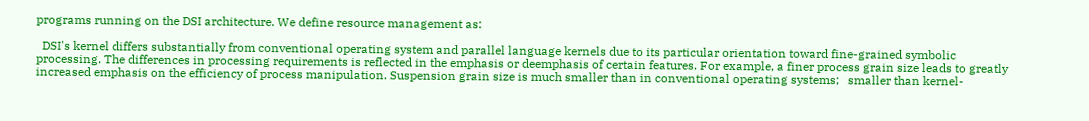programs running on the DSI architecture. We define resource management as:

  DSI's kernel differs substantially from conventional operating system and parallel language kernels due to its particular orientation toward fine-grained symbolic processing. The differences in processing requirements is reflected in the emphasis or deemphasis of certain features. For example, a finer process grain size leads to greatly increased emphasis on the efficiency of process manipulation. Suspension grain size is much smaller than in conventional operating systems;   smaller than kernel-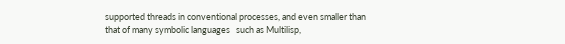supported threads in conventional processes, and even smaller than that of many symbolic languages   such as Multilisp,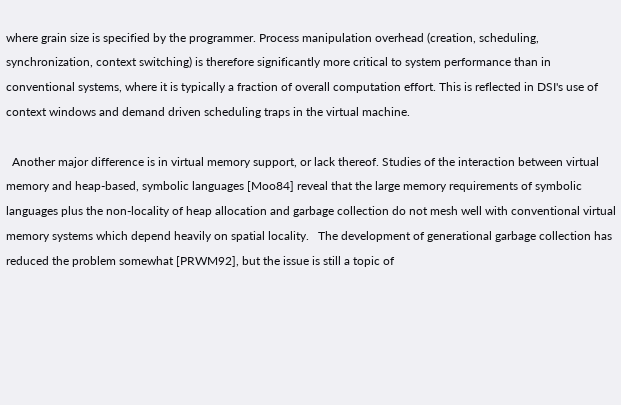where grain size is specified by the programmer. Process manipulation overhead (creation, scheduling, synchronization, context switching) is therefore significantly more critical to system performance than in conventional systems, where it is typically a fraction of overall computation effort. This is reflected in DSI's use of context windows and demand driven scheduling traps in the virtual machine.

  Another major difference is in virtual memory support, or lack thereof. Studies of the interaction between virtual memory and heap-based, symbolic languages [Moo84] reveal that the large memory requirements of symbolic languages plus the non-locality of heap allocation and garbage collection do not mesh well with conventional virtual memory systems which depend heavily on spatial locality.   The development of generational garbage collection has reduced the problem somewhat [PRWM92], but the issue is still a topic of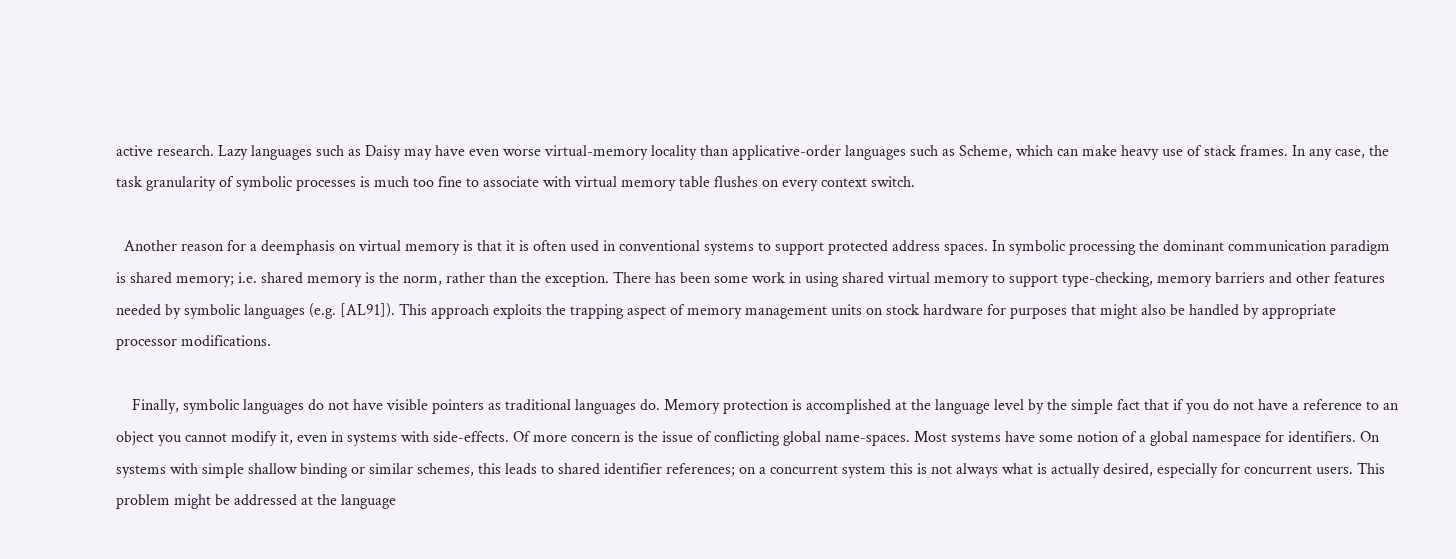active research. Lazy languages such as Daisy may have even worse virtual-memory locality than applicative-order languages such as Scheme, which can make heavy use of stack frames. In any case, the task granularity of symbolic processes is much too fine to associate with virtual memory table flushes on every context switch.

  Another reason for a deemphasis on virtual memory is that it is often used in conventional systems to support protected address spaces. In symbolic processing the dominant communication paradigm is shared memory; i.e. shared memory is the norm, rather than the exception. There has been some work in using shared virtual memory to support type-checking, memory barriers and other features needed by symbolic languages (e.g. [AL91]). This approach exploits the trapping aspect of memory management units on stock hardware for purposes that might also be handled by appropriate processor modifications.

    Finally, symbolic languages do not have visible pointers as traditional languages do. Memory protection is accomplished at the language level by the simple fact that if you do not have a reference to an object you cannot modify it, even in systems with side-effects. Of more concern is the issue of conflicting global name-spaces. Most systems have some notion of a global namespace for identifiers. On systems with simple shallow binding or similar schemes, this leads to shared identifier references; on a concurrent system this is not always what is actually desired, especially for concurrent users. This problem might be addressed at the language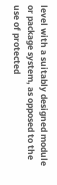level with a suitably designed module or package system, as opposed to the use of protected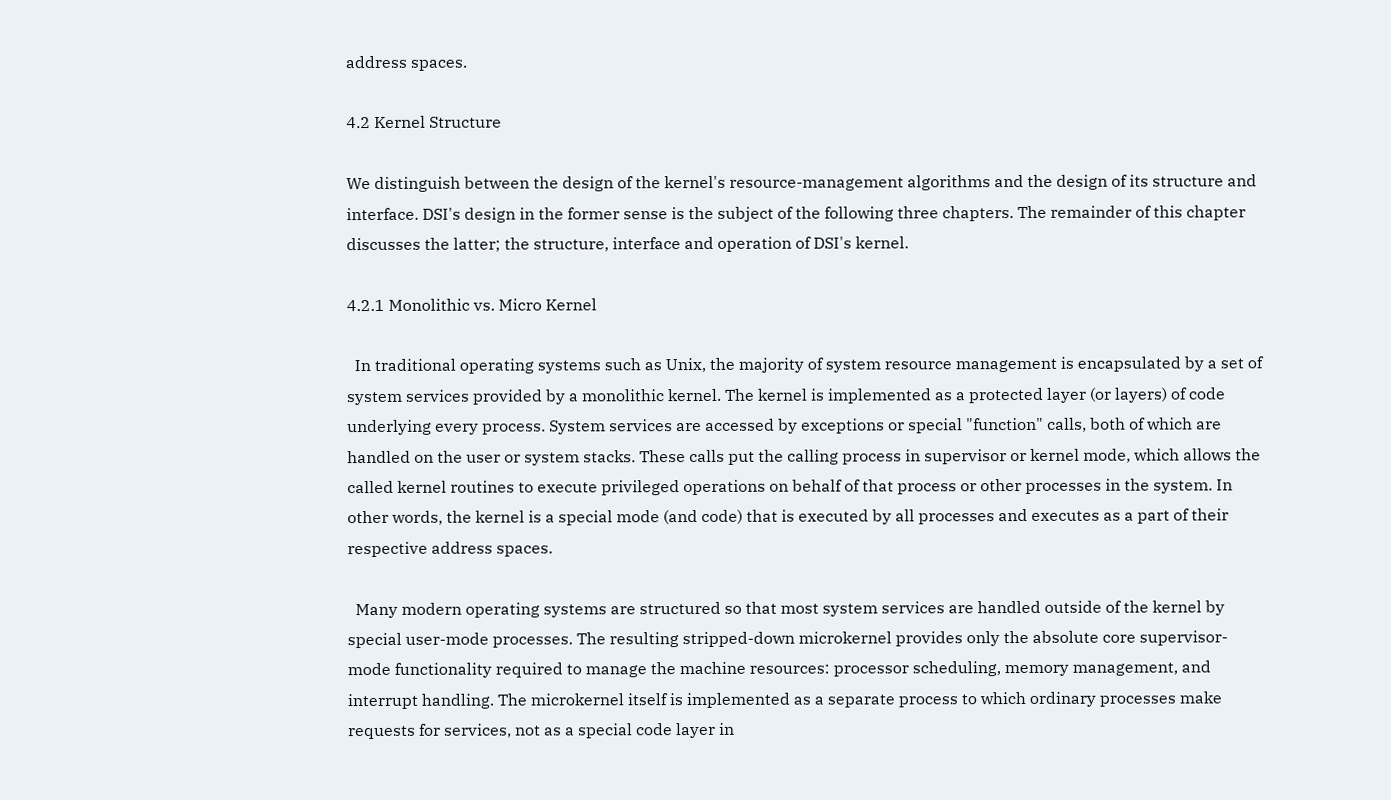address spaces.

4.2 Kernel Structure

We distinguish between the design of the kernel's resource-management algorithms and the design of its structure and interface. DSI's design in the former sense is the subject of the following three chapters. The remainder of this chapter discusses the latter; the structure, interface and operation of DSI's kernel.

4.2.1 Monolithic vs. Micro Kernel

  In traditional operating systems such as Unix, the majority of system resource management is encapsulated by a set of system services provided by a monolithic kernel. The kernel is implemented as a protected layer (or layers) of code underlying every process. System services are accessed by exceptions or special "function" calls, both of which are handled on the user or system stacks. These calls put the calling process in supervisor or kernel mode, which allows the called kernel routines to execute privileged operations on behalf of that process or other processes in the system. In other words, the kernel is a special mode (and code) that is executed by all processes and executes as a part of their respective address spaces.

  Many modern operating systems are structured so that most system services are handled outside of the kernel by special user-mode processes. The resulting stripped-down microkernel provides only the absolute core supervisor-mode functionality required to manage the machine resources: processor scheduling, memory management, and interrupt handling. The microkernel itself is implemented as a separate process to which ordinary processes make requests for services, not as a special code layer in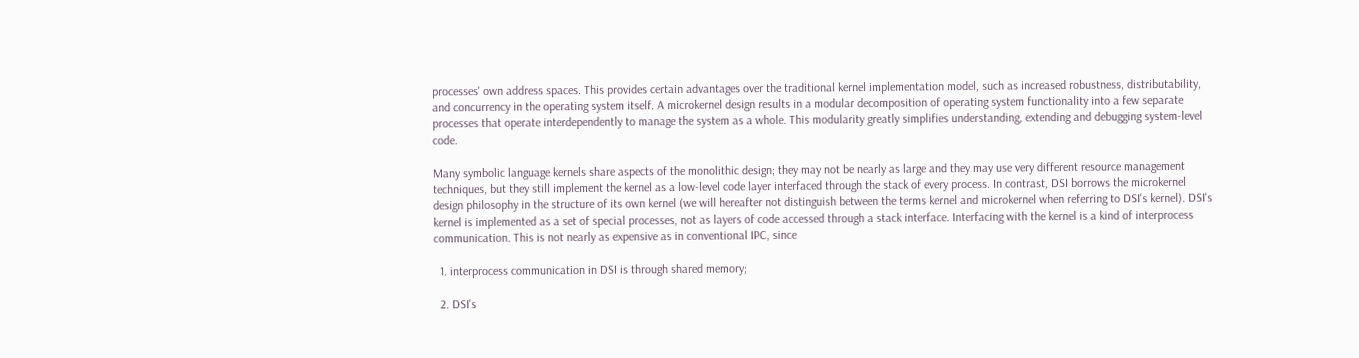processes' own address spaces. This provides certain advantages over the traditional kernel implementation model, such as increased robustness, distributability, and concurrency in the operating system itself. A microkernel design results in a modular decomposition of operating system functionality into a few separate processes that operate interdependently to manage the system as a whole. This modularity greatly simplifies understanding, extending and debugging system-level code.

Many symbolic language kernels share aspects of the monolithic design; they may not be nearly as large and they may use very different resource management techniques, but they still implement the kernel as a low-level code layer interfaced through the stack of every process. In contrast, DSI borrows the microkernel design philosophy in the structure of its own kernel (we will hereafter not distinguish between the terms kernel and microkernel when referring to DSI's kernel). DSI's kernel is implemented as a set of special processes, not as layers of code accessed through a stack interface. Interfacing with the kernel is a kind of interprocess communication. This is not nearly as expensive as in conventional IPC, since

  1. interprocess communication in DSI is through shared memory;

  2. DSI's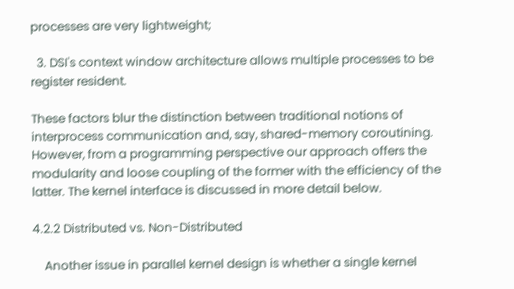processes are very lightweight;

  3. DSI's context window architecture allows multiple processes to be register resident.

These factors blur the distinction between traditional notions of interprocess communication and, say, shared-memory coroutining. However, from a programming perspective our approach offers the modularity and loose coupling of the former with the efficiency of the latter. The kernel interface is discussed in more detail below.

4.2.2 Distributed vs. Non-Distributed

    Another issue in parallel kernel design is whether a single kernel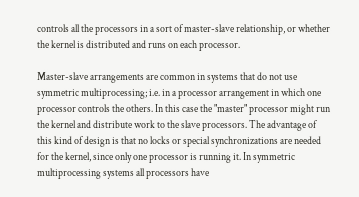controls all the processors in a sort of master-slave relationship, or whether the kernel is distributed and runs on each processor.

Master-slave arrangements are common in systems that do not use symmetric multiprocessing; i.e. in a processor arrangement in which one processor controls the others. In this case the "master" processor might run the kernel and distribute work to the slave processors. The advantage of this kind of design is that no locks or special synchronizations are needed for the kernel, since only one processor is running it. In symmetric multiprocessing systems all processors have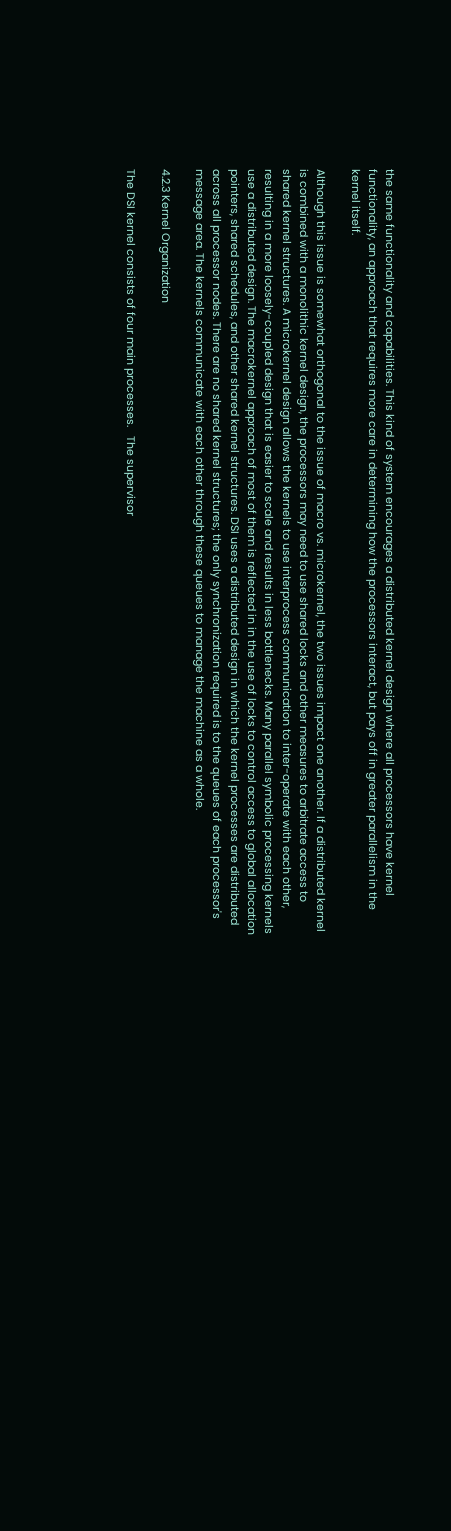the same functionality and capabilities. This kind of system encourages a distributed kernel design where all processors have kernel functionality, an approach that requires more care in determining how the processors interact, but pays off in greater parallelism in the kernel itself.

Although this issue is somewhat orthogonal to the issue of macro vs. microkernel, the two issues impact one another. If a distributed kernel is combined with a monolithic kernel design, the processors may need to use shared locks and other measures to arbitrate access to shared kernel structures. A microkernel design allows the kernels to use interprocess communication to inter-operate with each other, resulting in a more loosely-coupled design that is easier to scale and results in less bottlenecks. Many parallel symbolic processing kernels use a distributed design. The macrokernel approach of most of them is reflected in in the use of locks to control access to global allocation pointers, shared schedules, and other shared kernel structures. DSI uses a distributed design in which the kernel processes are distributed across all processor nodes. There are no shared kernel structures; the only synchronization required is to the queues of each processor's message area. The kernels communicate with each other through these queues to manage the machine as a whole.

4.2.3 Kernel Organization

The DSI kernel consists of four main processes.   The supervisor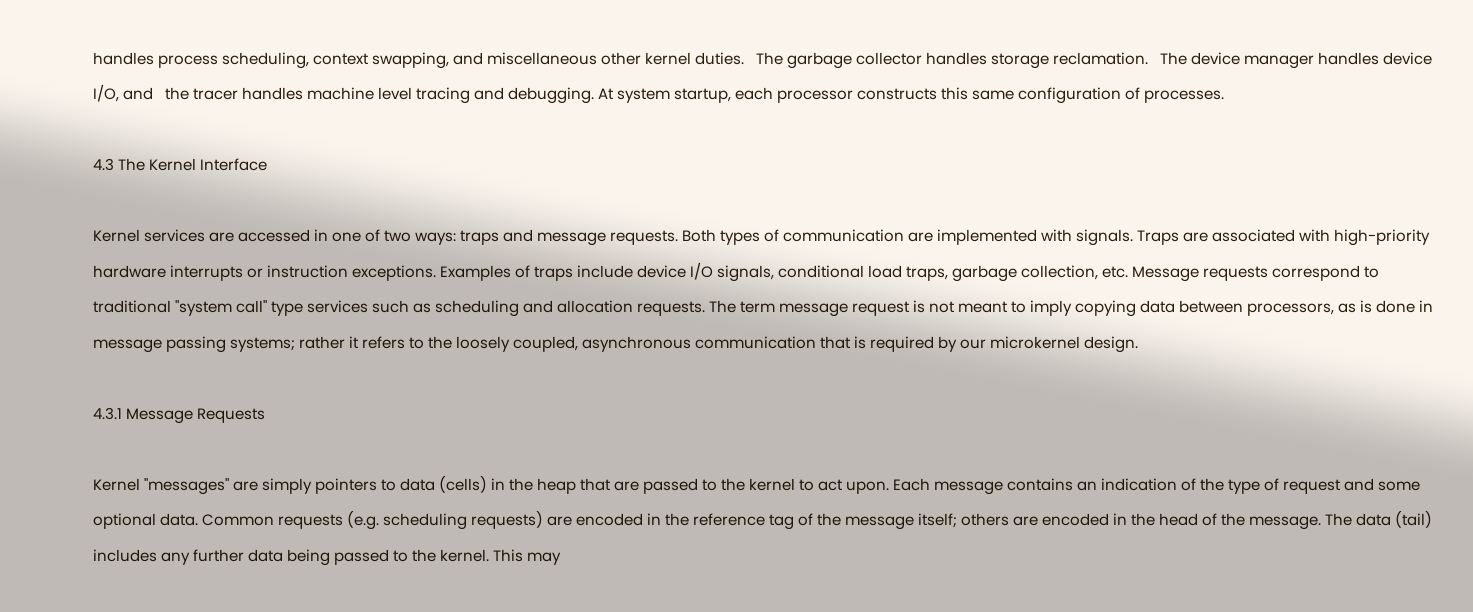handles process scheduling, context swapping, and miscellaneous other kernel duties.   The garbage collector handles storage reclamation.   The device manager handles device I/O, and   the tracer handles machine level tracing and debugging. At system startup, each processor constructs this same configuration of processes.

4.3 The Kernel Interface

Kernel services are accessed in one of two ways: traps and message requests. Both types of communication are implemented with signals. Traps are associated with high-priority hardware interrupts or instruction exceptions. Examples of traps include device I/O signals, conditional load traps, garbage collection, etc. Message requests correspond to traditional "system call" type services such as scheduling and allocation requests. The term message request is not meant to imply copying data between processors, as is done in message passing systems; rather it refers to the loosely coupled, asynchronous communication that is required by our microkernel design.

4.3.1 Message Requests

Kernel "messages" are simply pointers to data (cells) in the heap that are passed to the kernel to act upon. Each message contains an indication of the type of request and some optional data. Common requests (e.g. scheduling requests) are encoded in the reference tag of the message itself; others are encoded in the head of the message. The data (tail) includes any further data being passed to the kernel. This may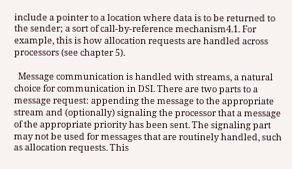include a pointer to a location where data is to be returned to the sender; a sort of call-by-reference mechanism4.1. For example, this is how allocation requests are handled across processors (see chapter 5).

  Message communication is handled with streams, a natural choice for communication in DSI. There are two parts to a message request: appending the message to the appropriate stream and (optionally) signaling the processor that a message of the appropriate priority has been sent. The signaling part may not be used for messages that are routinely handled, such as allocation requests. This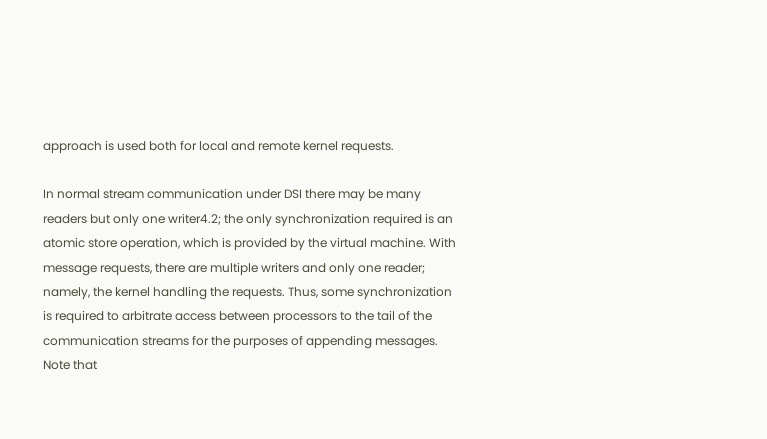approach is used both for local and remote kernel requests.

In normal stream communication under DSI there may be many readers but only one writer4.2; the only synchronization required is an atomic store operation, which is provided by the virtual machine. With message requests, there are multiple writers and only one reader; namely, the kernel handling the requests. Thus, some synchronization is required to arbitrate access between processors to the tail of the communication streams for the purposes of appending messages. Note that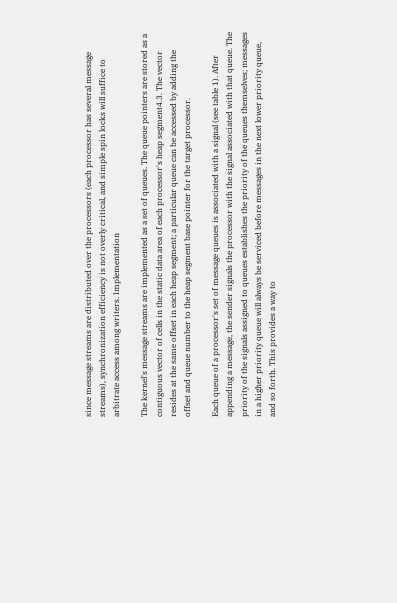since message streams are distributed over the processors (each processor has several message streams), synchronization efficiency is not overly critical, and simple spin locks will suffice to arbitrate access among writers. Implementation

The kernel's message streams are implemented as a set of queues. The queue pointers are stored as a contiguous vector of cells in the static data area of each processor's heap segment4.3. The vector resides at the same offset in each heap segment; a particular queue can be accessed by adding the offset and queue number to the heap segment base pointer for the target processor.

Each queue of a processor's set of message queues is associated with a signal (see table 1). After appending a message, the sender signals the processor with the signal associated with that queue. The priority of the signals assigned to queues establishes the priority of the queues themselves; messages in a higher priority queue will always be serviced before messages in the next lower priority queue, and so forth. This provides a way to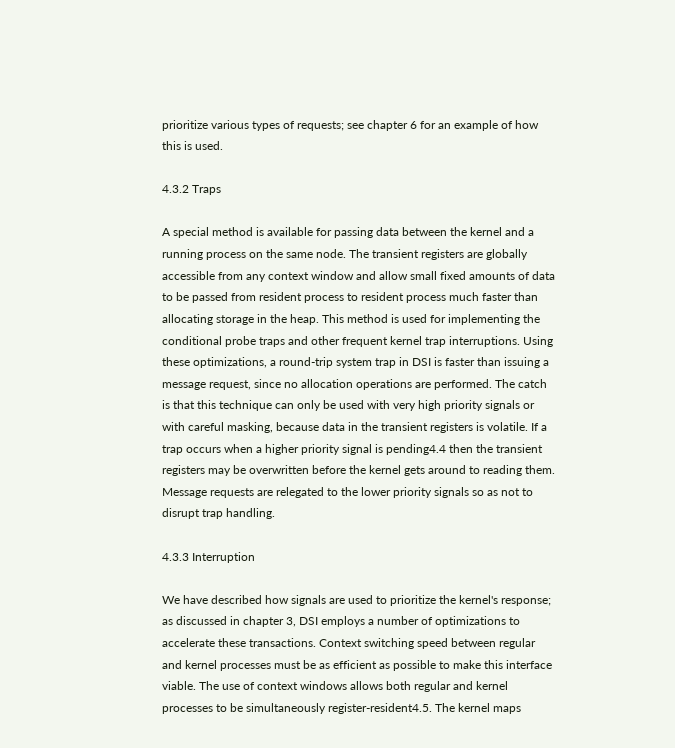prioritize various types of requests; see chapter 6 for an example of how this is used.

4.3.2 Traps

A special method is available for passing data between the kernel and a running process on the same node. The transient registers are globally accessible from any context window and allow small fixed amounts of data to be passed from resident process to resident process much faster than allocating storage in the heap. This method is used for implementing the conditional probe traps and other frequent kernel trap interruptions. Using these optimizations, a round-trip system trap in DSI is faster than issuing a message request, since no allocation operations are performed. The catch is that this technique can only be used with very high priority signals or with careful masking, because data in the transient registers is volatile. If a trap occurs when a higher priority signal is pending4.4 then the transient registers may be overwritten before the kernel gets around to reading them. Message requests are relegated to the lower priority signals so as not to disrupt trap handling.

4.3.3 Interruption

We have described how signals are used to prioritize the kernel's response; as discussed in chapter 3, DSI employs a number of optimizations to accelerate these transactions. Context switching speed between regular and kernel processes must be as efficient as possible to make this interface viable. The use of context windows allows both regular and kernel processes to be simultaneously register-resident4.5. The kernel maps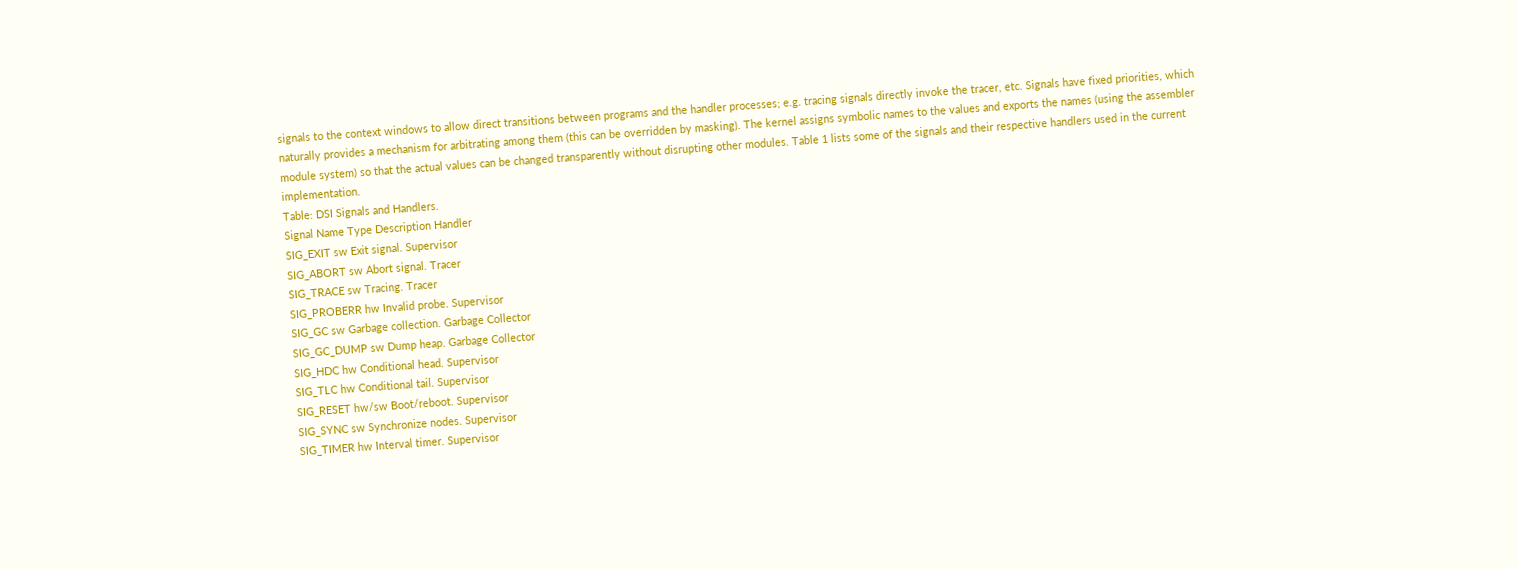signals to the context windows to allow direct transitions between programs and the handler processes; e.g. tracing signals directly invoke the tracer, etc. Signals have fixed priorities, which naturally provides a mechanism for arbitrating among them (this can be overridden by masking). The kernel assigns symbolic names to the values and exports the names (using the assembler module system) so that the actual values can be changed transparently without disrupting other modules. Table 1 lists some of the signals and their respective handlers used in the current implementation.
Table: DSI Signals and Handlers.
Signal Name Type Description Handler
SIG_EXIT sw Exit signal. Supervisor
SIG_ABORT sw Abort signal. Tracer
SIG_TRACE sw Tracing. Tracer
SIG_PROBERR hw Invalid probe. Supervisor
SIG_GC sw Garbage collection. Garbage Collector
SIG_GC_DUMP sw Dump heap. Garbage Collector
SIG_HDC hw Conditional head. Supervisor
SIG_TLC hw Conditional tail. Supervisor
SIG_RESET hw/sw Boot/reboot. Supervisor
SIG_SYNC sw Synchronize nodes. Supervisor
SIG_TIMER hw Interval timer. Supervisor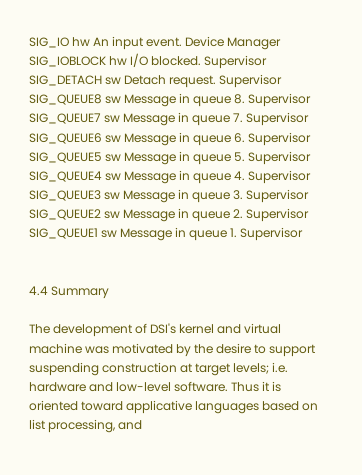SIG_IO hw An input event. Device Manager
SIG_IOBLOCK hw I/O blocked. Supervisor
SIG_DETACH sw Detach request. Supervisor
SIG_QUEUE8 sw Message in queue 8. Supervisor
SIG_QUEUE7 sw Message in queue 7. Supervisor
SIG_QUEUE6 sw Message in queue 6. Supervisor
SIG_QUEUE5 sw Message in queue 5. Supervisor
SIG_QUEUE4 sw Message in queue 4. Supervisor
SIG_QUEUE3 sw Message in queue 3. Supervisor
SIG_QUEUE2 sw Message in queue 2. Supervisor
SIG_QUEUE1 sw Message in queue 1. Supervisor


4.4 Summary

The development of DSI's kernel and virtual machine was motivated by the desire to support suspending construction at target levels; i.e. hardware and low-level software. Thus it is oriented toward applicative languages based on list processing, and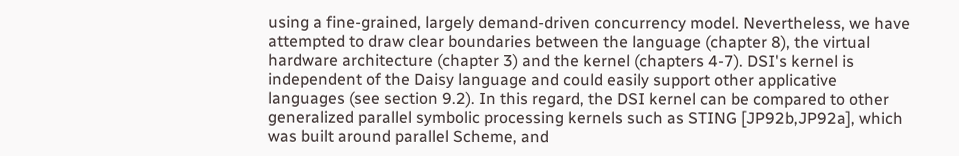using a fine-grained, largely demand-driven concurrency model. Nevertheless, we have attempted to draw clear boundaries between the language (chapter 8), the virtual hardware architecture (chapter 3) and the kernel (chapters 4-7). DSI's kernel is independent of the Daisy language and could easily support other applicative languages (see section 9.2). In this regard, the DSI kernel can be compared to other generalized parallel symbolic processing kernels such as STING [JP92b,JP92a], which was built around parallel Scheme, and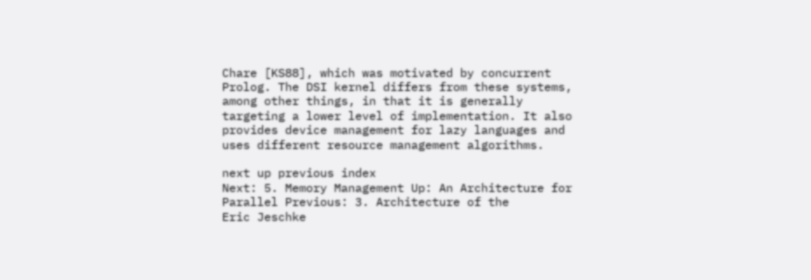Chare [KS88], which was motivated by concurrent Prolog. The DSI kernel differs from these systems, among other things, in that it is generally targeting a lower level of implementation. It also provides device management for lazy languages and uses different resource management algorithms.

next up previous index
Next: 5. Memory Management Up: An Architecture for Parallel Previous: 3. Architecture of the
Eric Jeschke